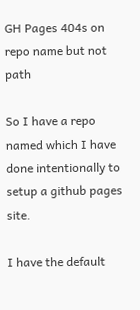GH Pages 404s on repo name but not path

So I have a repo named which I have done intentionally to setup a github pages site.

I have the default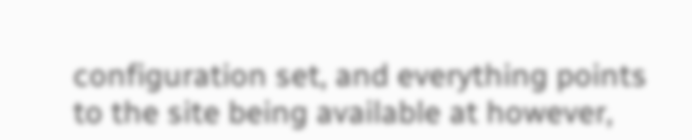configuration set, and everything points to the site being available at however,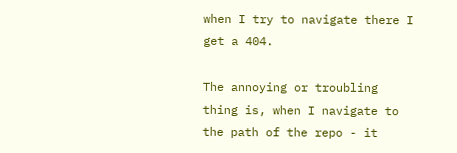when I try to navigate there I get a 404.

The annoying or troubling thing is, when I navigate to the path of the repo - it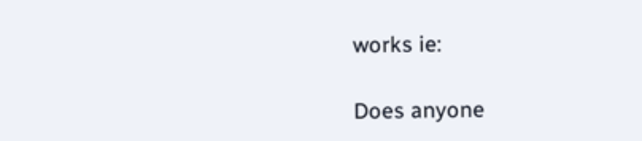works ie:

Does anyone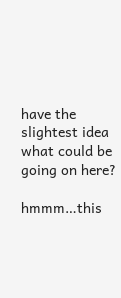have the slightest idea what could be going on here?

hmmm…this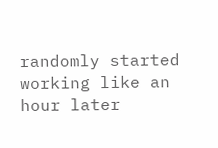randomly started working like an hour later